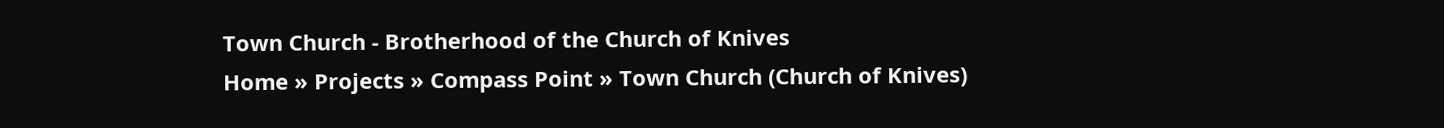Town Church - Brotherhood of the Church of Knives
Home » Projects » Compass Point » Town Church (Church of Knives)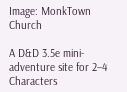Image: MonkTown Church

A D&D 3.5e mini-adventure site for 2–4 Characters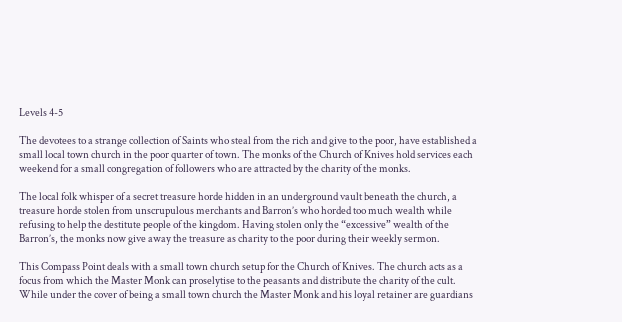Levels 4-5

The devotees to a strange collection of Saints who steal from the rich and give to the poor, have established a small local town church in the poor quarter of town. The monks of the Church of Knives hold services each weekend for a small congregation of followers who are attracted by the charity of the monks.

The local folk whisper of a secret treasure horde hidden in an underground vault beneath the church, a treasure horde stolen from unscrupulous merchants and Barron’s who horded too much wealth while refusing to help the destitute people of the kingdom. Having stolen only the “excessive” wealth of the Barron’s, the monks now give away the treasure as charity to the poor during their weekly sermon.

This Compass Point deals with a small town church setup for the Church of Knives. The church acts as a focus from which the Master Monk can proselytise to the peasants and distribute the charity of the cult. While under the cover of being a small town church the Master Monk and his loyal retainer are guardians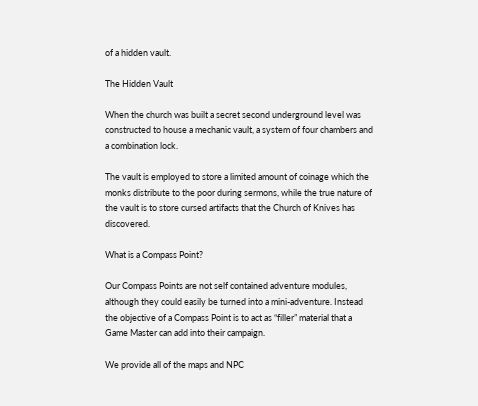of a hidden vault.

The Hidden Vault

When the church was built a secret second underground level was constructed to house a mechanic vault, a system of four chambers and a combination lock.

The vault is employed to store a limited amount of coinage which the monks distribute to the poor during sermons, while the true nature of the vault is to store cursed artifacts that the Church of Knives has discovered.

What is a Compass Point?

Our Compass Points are not self contained adventure modules, although they could easily be turned into a mini-adventure. Instead the objective of a Compass Point is to act as “filler” material that a Game Master can add into their campaign.

We provide all of the maps and NPC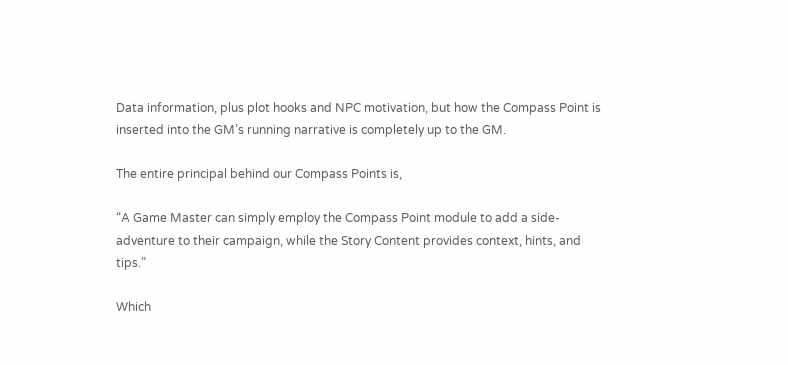Data information, plus plot hooks and NPC motivation, but how the Compass Point is inserted into the GM’s running narrative is completely up to the GM.

The entire principal behind our Compass Points is,

“A Game Master can simply employ the Compass Point module to add a side-adventure to their campaign, while the Story Content provides context, hints, and tips.”

Which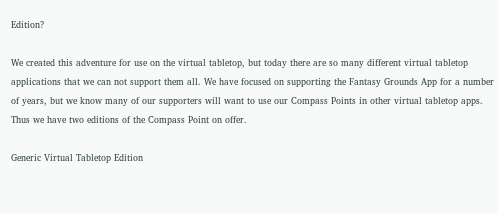Edition?

We created this adventure for use on the virtual tabletop, but today there are so many different virtual tabletop applications that we can not support them all. We have focused on supporting the Fantasy Grounds App for a number of years, but we know many of our supporters will want to use our Compass Points in other virtual tabletop apps. Thus we have two editions of the Compass Point on offer.

Generic Virtual Tabletop Edition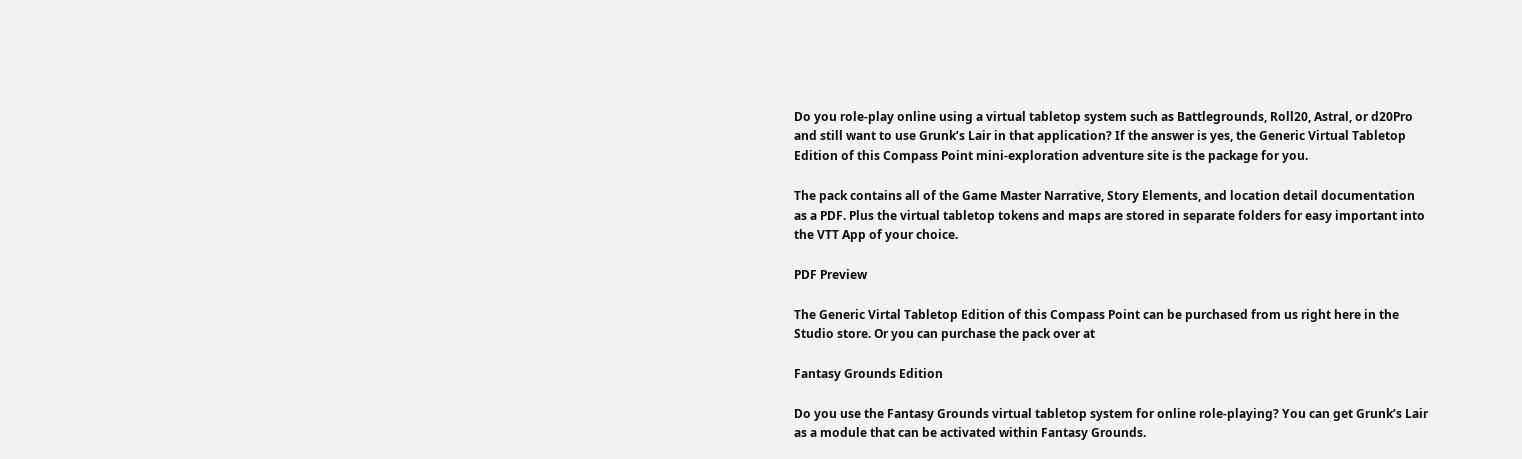Do you role-play online using a virtual tabletop system such as Battlegrounds, Roll20, Astral, or d20Pro and still want to use Grunk’s Lair in that application? If the answer is yes, the Generic Virtual Tabletop Edition of this Compass Point mini-exploration adventure site is the package for you.

The pack contains all of the Game Master Narrative, Story Elements, and location detail documentation as a PDF. Plus the virtual tabletop tokens and maps are stored in separate folders for easy important into the VTT App of your choice.

PDF Preview

The Generic Virtal Tabletop Edition of this Compass Point can be purchased from us right here in the Studio store. Or you can purchase the pack over at

Fantasy Grounds Edition

Do you use the Fantasy Grounds virtual tabletop system for online role-playing? You can get Grunk’s Lair as a module that can be activated within Fantasy Grounds.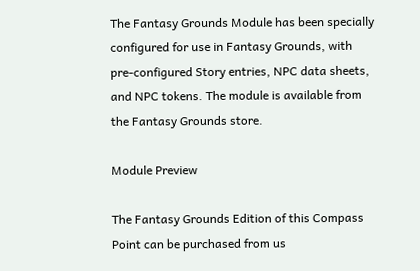The Fantasy Grounds Module has been specially configured for use in Fantasy Grounds, with pre-configured Story entries, NPC data sheets, and NPC tokens. The module is available from the Fantasy Grounds store.

Module Preview

The Fantasy Grounds Edition of this Compass Point can be purchased from us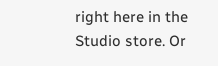right here in the Studio store. Or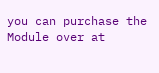you can purchase the Module over at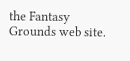the Fantasy Grounds web site.